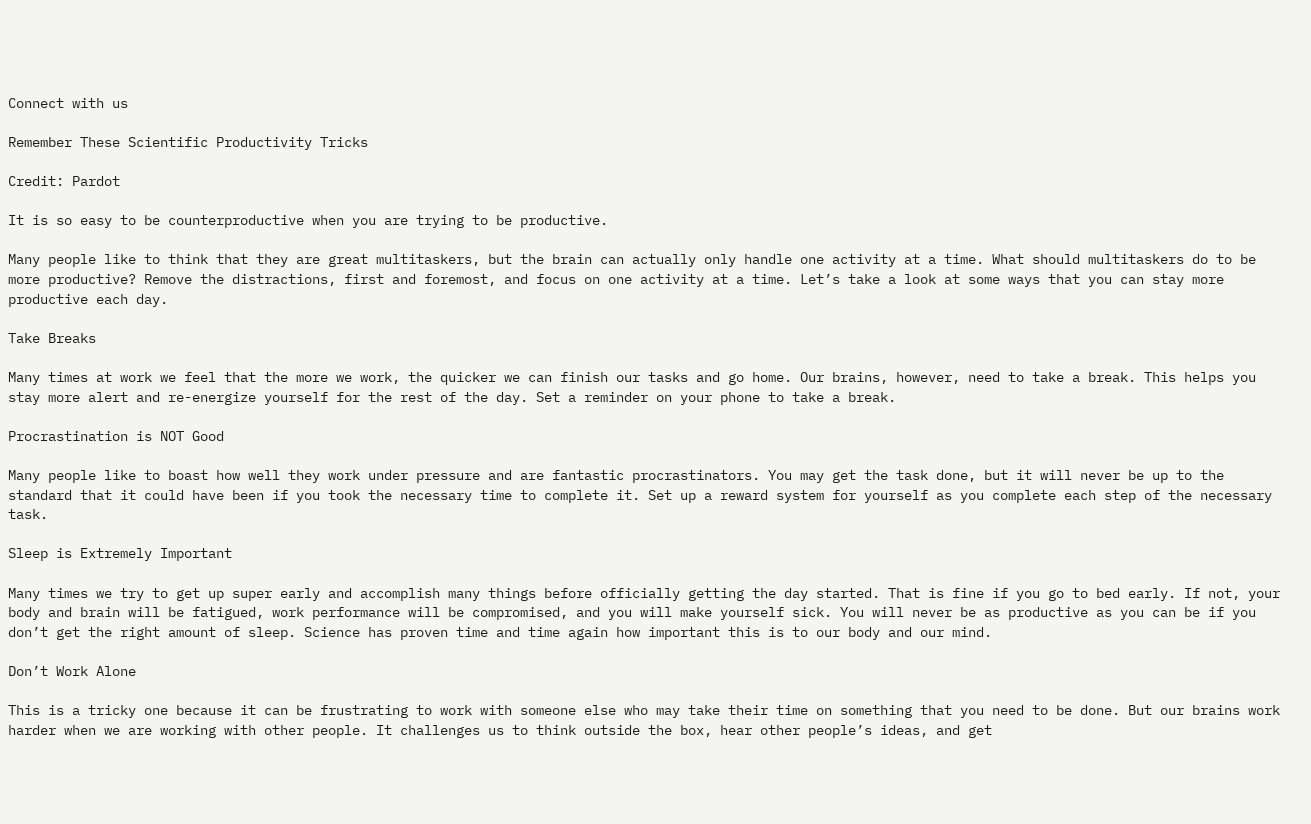Connect with us

Remember These Scientific Productivity Tricks

Credit: Pardot

It is so easy to be counterproductive when you are trying to be productive.

Many people like to think that they are great multitaskers, but the brain can actually only handle one activity at a time. What should multitaskers do to be more productive? Remove the distractions, first and foremost, and focus on one activity at a time. Let’s take a look at some ways that you can stay more productive each day.

Take Breaks

Many times at work we feel that the more we work, the quicker we can finish our tasks and go home. Our brains, however, need to take a break. This helps you stay more alert and re-energize yourself for the rest of the day. Set a reminder on your phone to take a break.

Procrastination is NOT Good

Many people like to boast how well they work under pressure and are fantastic procrastinators. You may get the task done, but it will never be up to the standard that it could have been if you took the necessary time to complete it. Set up a reward system for yourself as you complete each step of the necessary task.

Sleep is Extremely Important

Many times we try to get up super early and accomplish many things before officially getting the day started. That is fine if you go to bed early. If not, your body and brain will be fatigued, work performance will be compromised, and you will make yourself sick. You will never be as productive as you can be if you don’t get the right amount of sleep. Science has proven time and time again how important this is to our body and our mind.

Don’t Work Alone

This is a tricky one because it can be frustrating to work with someone else who may take their time on something that you need to be done. But our brains work harder when we are working with other people. It challenges us to think outside the box, hear other people’s ideas, and get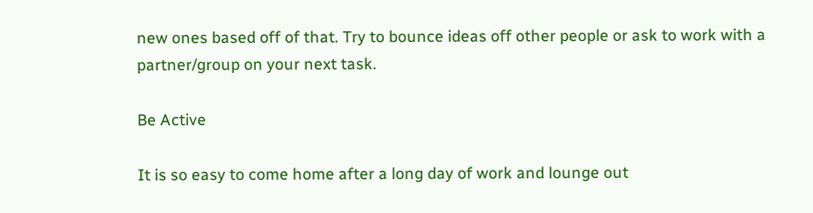new ones based off of that. Try to bounce ideas off other people or ask to work with a partner/group on your next task.

Be Active

It is so easy to come home after a long day of work and lounge out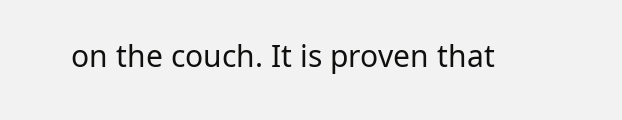on the couch. It is proven that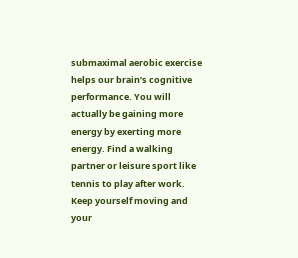submaximal aerobic exercise helps our brain’s cognitive performance. You will actually be gaining more energy by exerting more energy. Find a walking partner or leisure sport like tennis to play after work. Keep yourself moving and your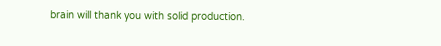brain will thank you with solid production.